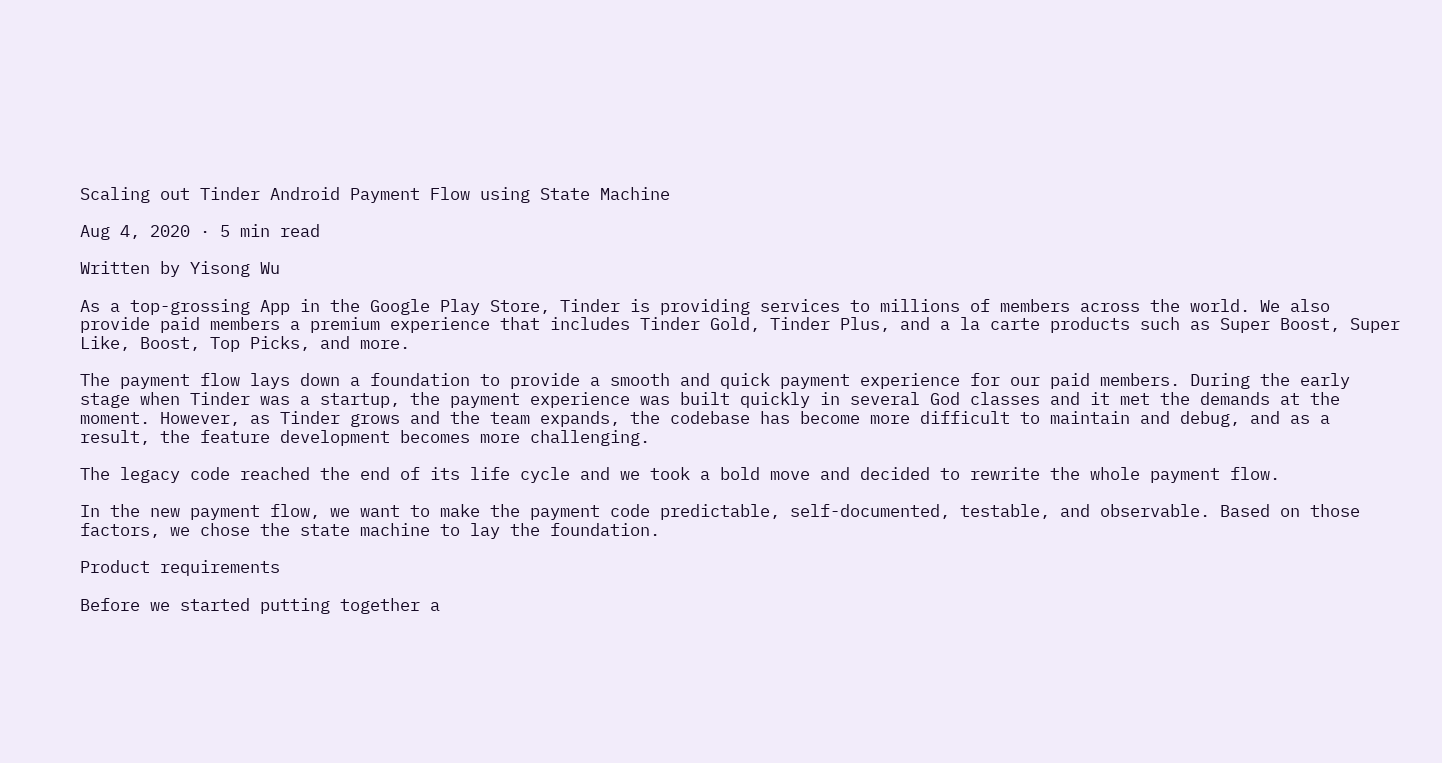Scaling out Tinder Android Payment Flow using State Machine

Aug 4, 2020 · 5 min read

Written by Yisong Wu

As a top-grossing App in the Google Play Store, Tinder is providing services to millions of members across the world. We also provide paid members a premium experience that includes Tinder Gold, Tinder Plus, and a la carte products such as Super Boost, Super Like, Boost, Top Picks, and more.

The payment flow lays down a foundation to provide a smooth and quick payment experience for our paid members. During the early stage when Tinder was a startup, the payment experience was built quickly in several God classes and it met the demands at the moment. However, as Tinder grows and the team expands, the codebase has become more difficult to maintain and debug, and as a result, the feature development becomes more challenging.

The legacy code reached the end of its life cycle and we took a bold move and decided to rewrite the whole payment flow.

In the new payment flow, we want to make the payment code predictable, self-documented, testable, and observable. Based on those factors, we chose the state machine to lay the foundation.

Product requirements

Before we started putting together a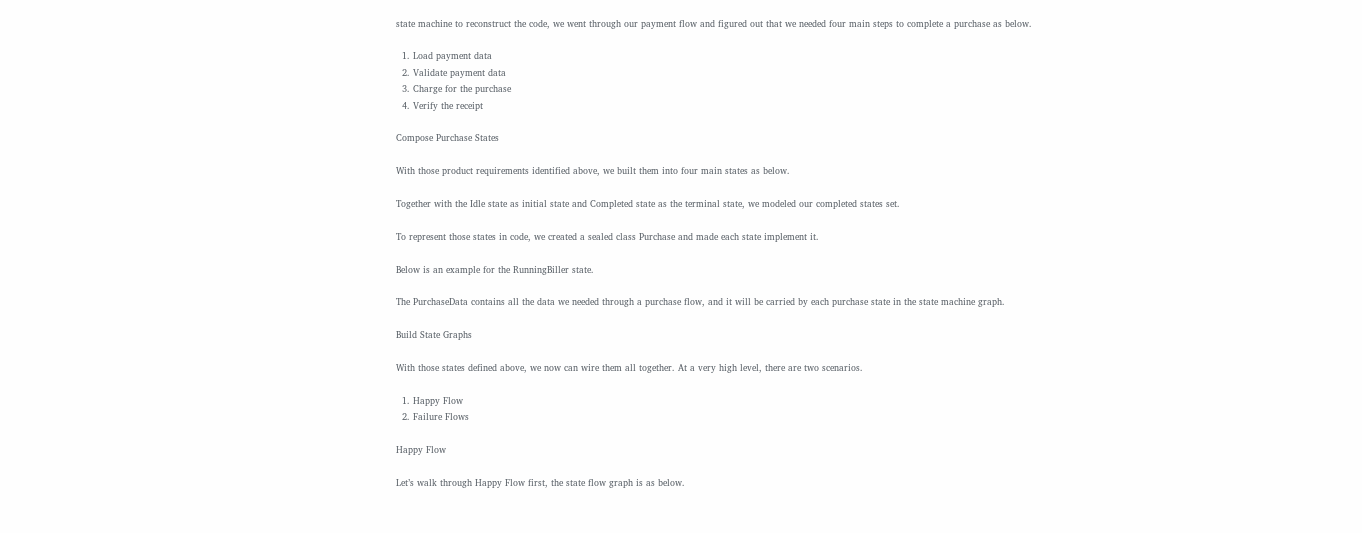state machine to reconstruct the code, we went through our payment flow and figured out that we needed four main steps to complete a purchase as below.

  1. Load payment data
  2. Validate payment data
  3. Charge for the purchase
  4. Verify the receipt

Compose Purchase States

With those product requirements identified above, we built them into four main states as below.

Together with the Idle state as initial state and Completed state as the terminal state, we modeled our completed states set.

To represent those states in code, we created a sealed class Purchase and made each state implement it.

Below is an example for the RunningBiller state.

The PurchaseData contains all the data we needed through a purchase flow, and it will be carried by each purchase state in the state machine graph.

Build State Graphs

With those states defined above, we now can wire them all together. At a very high level, there are two scenarios.

  1. Happy Flow
  2. Failure Flows

Happy Flow

Let’s walk through Happy Flow first, the state flow graph is as below.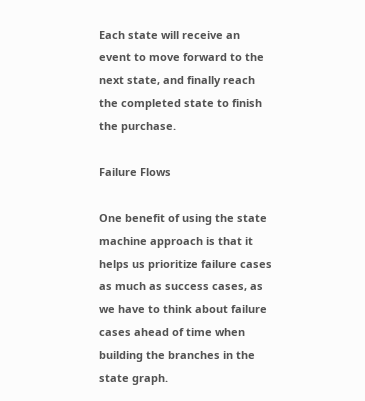Each state will receive an event to move forward to the next state, and finally reach the completed state to finish the purchase.

Failure Flows

One benefit of using the state machine approach is that it helps us prioritize failure cases as much as success cases, as we have to think about failure cases ahead of time when building the branches in the state graph.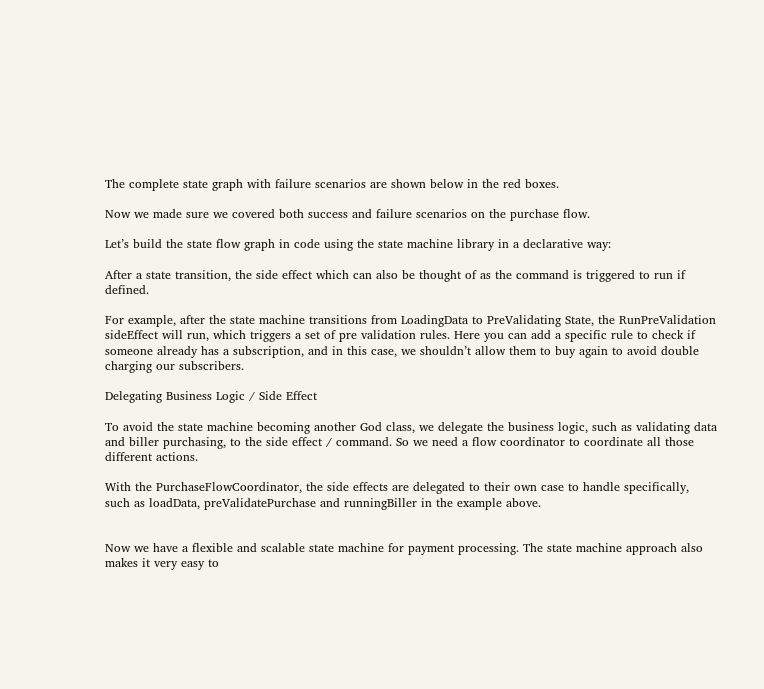The complete state graph with failure scenarios are shown below in the red boxes.

Now we made sure we covered both success and failure scenarios on the purchase flow.

Let’s build the state flow graph in code using the state machine library in a declarative way:

After a state transition, the side effect which can also be thought of as the command is triggered to run if defined.

For example, after the state machine transitions from LoadingData to PreValidating State, the RunPreValidation sideEffect will run, which triggers a set of pre validation rules. Here you can add a specific rule to check if someone already has a subscription, and in this case, we shouldn’t allow them to buy again to avoid double charging our subscribers.

Delegating Business Logic / Side Effect

To avoid the state machine becoming another God class, we delegate the business logic, such as validating data and biller purchasing, to the side effect / command. So we need a flow coordinator to coordinate all those different actions.

With the PurchaseFlowCoordinator, the side effects are delegated to their own case to handle specifically, such as loadData, preValidatePurchase and runningBiller in the example above.


Now we have a flexible and scalable state machine for payment processing. The state machine approach also makes it very easy to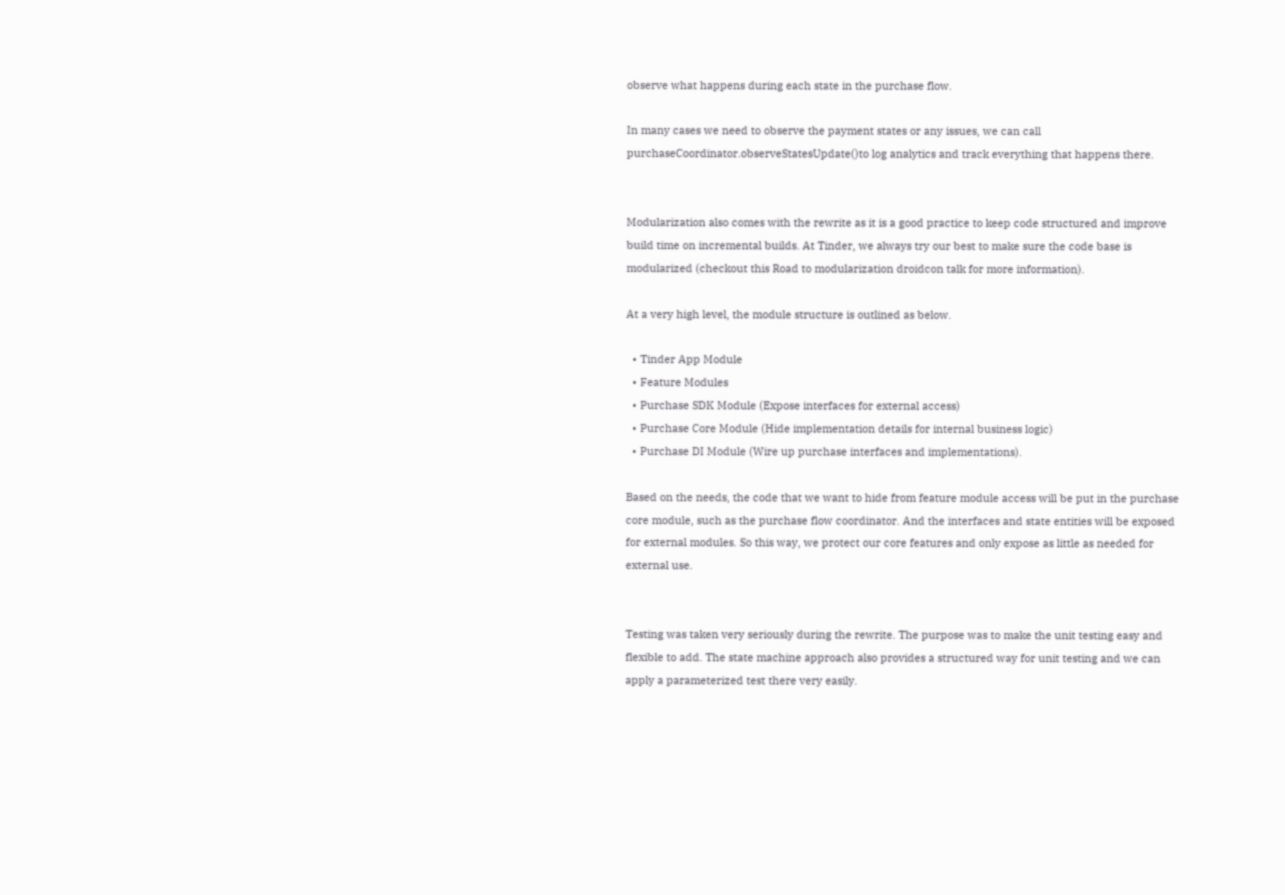observe what happens during each state in the purchase flow.

In many cases we need to observe the payment states or any issues, we can call purchaseCoordinator.observeStatesUpdate()to log analytics and track everything that happens there.


Modularization also comes with the rewrite as it is a good practice to keep code structured and improve build time on incremental builds. At Tinder, we always try our best to make sure the code base is modularized (checkout this Road to modularization droidcon talk for more information).

At a very high level, the module structure is outlined as below.

  • Tinder App Module
  • Feature Modules
  • Purchase SDK Module (Expose interfaces for external access)
  • Purchase Core Module (Hide implementation details for internal business logic)
  • Purchase DI Module (Wire up purchase interfaces and implementations).

Based on the needs, the code that we want to hide from feature module access will be put in the purchase core module, such as the purchase flow coordinator. And the interfaces and state entities will be exposed for external modules. So this way, we protect our core features and only expose as little as needed for external use.


Testing was taken very seriously during the rewrite. The purpose was to make the unit testing easy and flexible to add. The state machine approach also provides a structured way for unit testing and we can apply a parameterized test there very easily.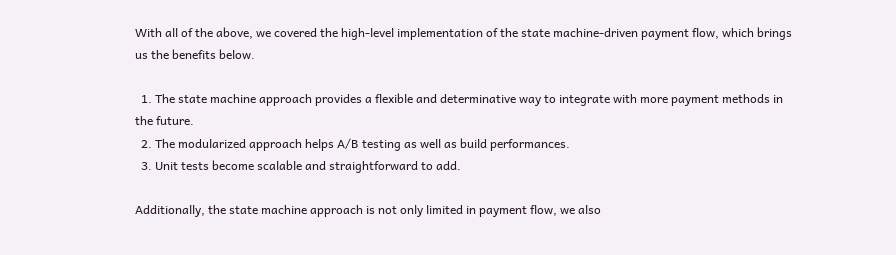With all of the above, we covered the high-level implementation of the state machine-driven payment flow, which brings us the benefits below.

  1. The state machine approach provides a flexible and determinative way to integrate with more payment methods in the future.
  2. The modularized approach helps A/B testing as well as build performances.
  3. Unit tests become scalable and straightforward to add.

Additionally, the state machine approach is not only limited in payment flow, we also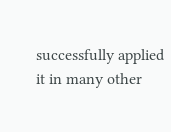successfully applied it in many other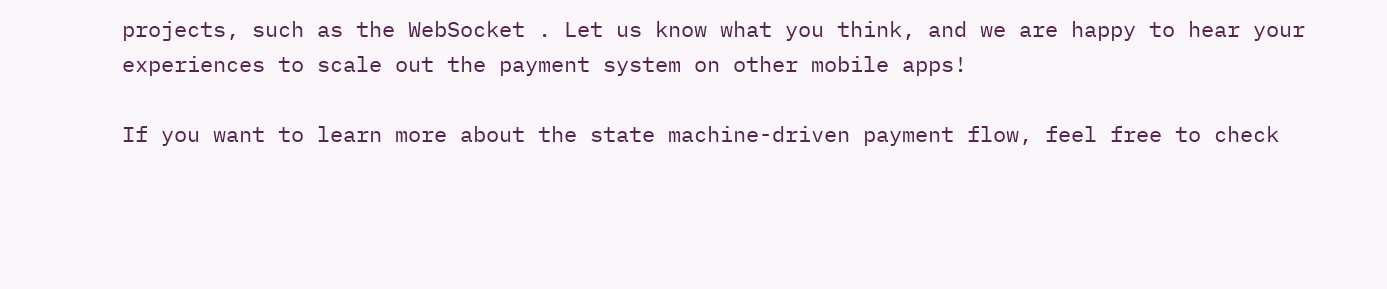projects, such as the WebSocket . Let us know what you think, and we are happy to hear your experiences to scale out the payment system on other mobile apps!

If you want to learn more about the state machine-driven payment flow, feel free to check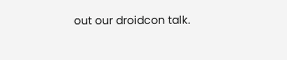out our droidcon talk.